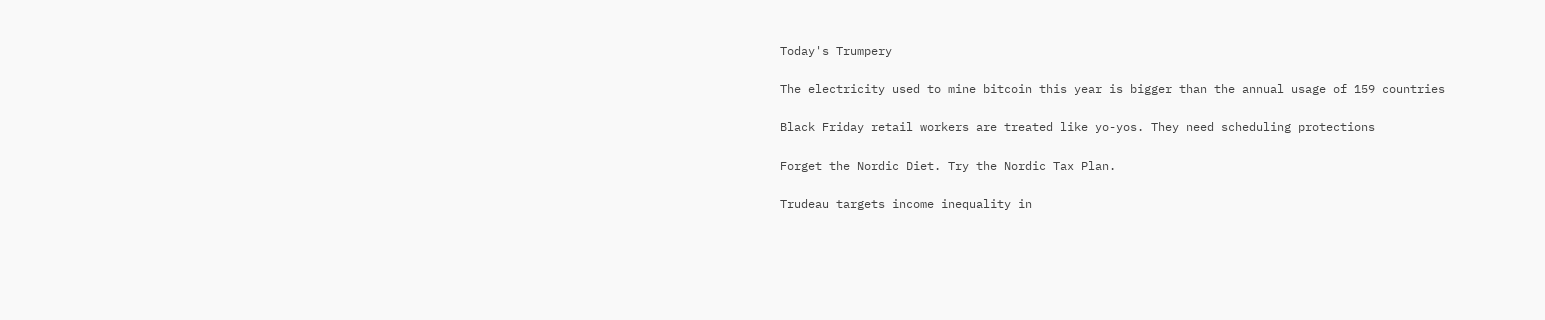Today's Trumpery

The electricity used to mine bitcoin this year is bigger than the annual usage of 159 countries

Black Friday retail workers are treated like yo-yos. They need scheduling protections

Forget the Nordic Diet. Try the Nordic Tax Plan.

Trudeau targets income inequality in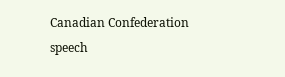Canadian Confederation speech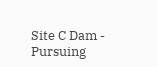Site C Dam - Pursuing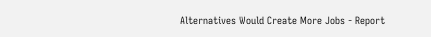Alternatives Would Create More Jobs - Report